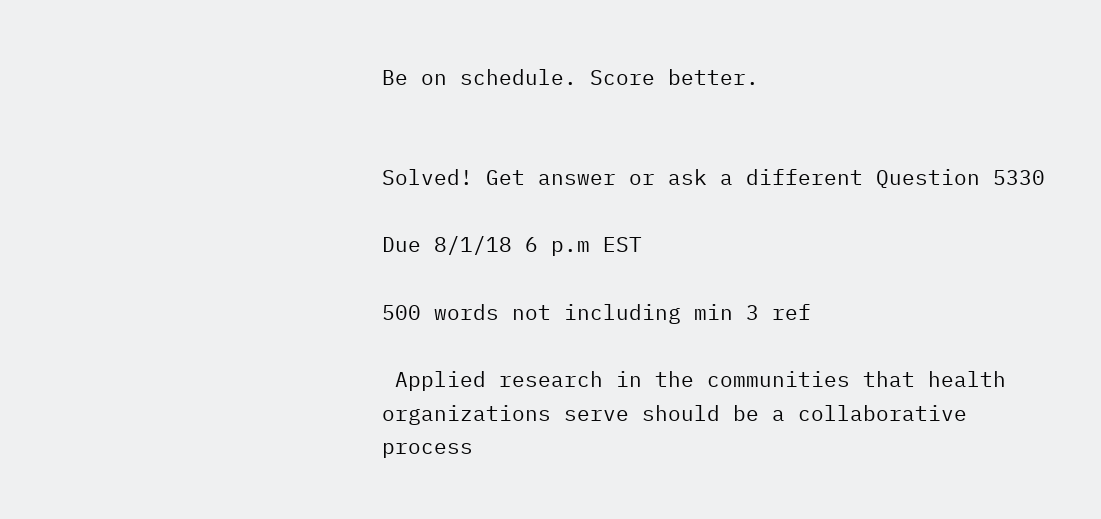Be on schedule. Score better.


Solved! Get answer or ask a different Question 5330

Due 8/1/18 6 p.m EST

500 words not including min 3 ref

 Applied research in the communities that health organizations serve should be a collaborative process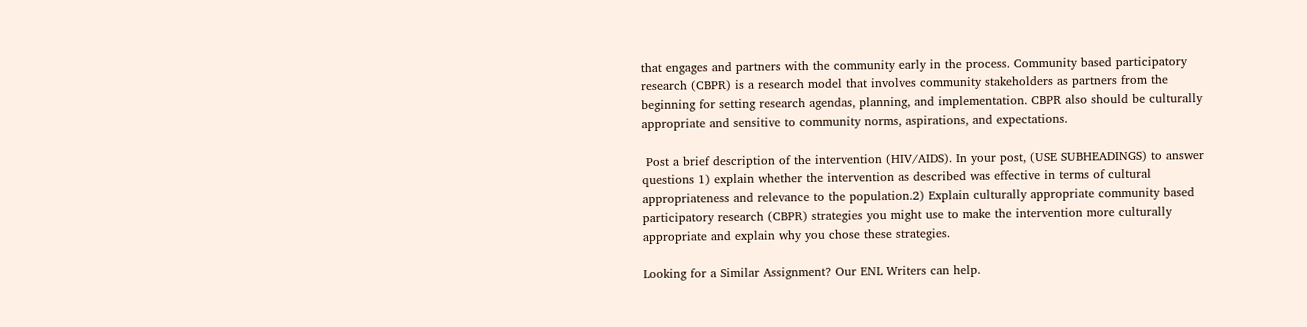that engages and partners with the community early in the process. Community based participatory research (CBPR) is a research model that involves community stakeholders as partners from the beginning for setting research agendas, planning, and implementation. CBPR also should be culturally appropriate and sensitive to community norms, aspirations, and expectations.

 Post a brief description of the intervention (HIV/AIDS). In your post, (USE SUBHEADINGS) to answer questions 1) explain whether the intervention as described was effective in terms of cultural appropriateness and relevance to the population.2) Explain culturally appropriate community based participatory research (CBPR) strategies you might use to make the intervention more culturally appropriate and explain why you chose these strategies.

Looking for a Similar Assignment? Our ENL Writers can help.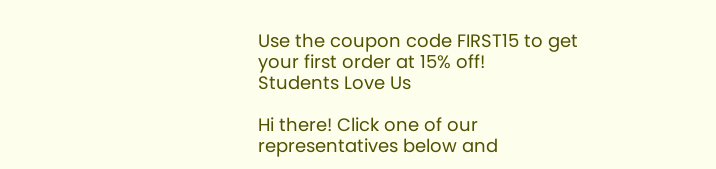Use the coupon code FIRST15 to get your first order at 15% off!
Students Love Us

Hi there! Click one of our representatives below and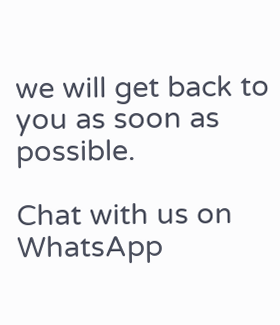we will get back to you as soon as possible.

Chat with us on WhatsApp